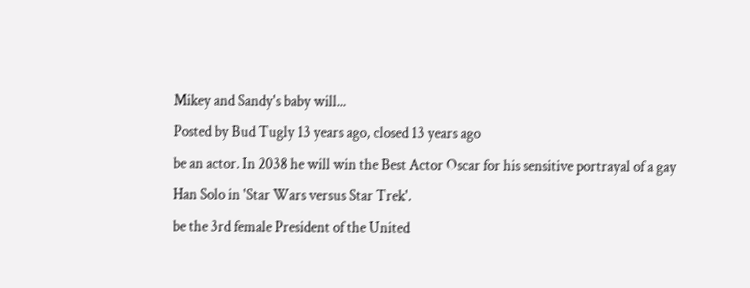Mikey and Sandy's baby will...
Posted by Bud Tugly 13 years ago, closed 13 years ago
be an actor. In 2038 he will win the Best Actor Oscar for his sensitive portrayal of a gay Han Solo in 'Star Wars versus Star Trek'.
be the 3rd female President of the United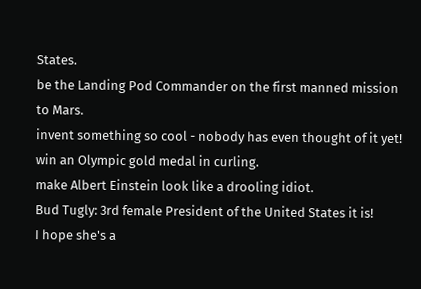States.
be the Landing Pod Commander on the first manned mission to Mars.
invent something so cool - nobody has even thought of it yet!
win an Olympic gold medal in curling.
make Albert Einstein look like a drooling idiot.
Bud Tugly: 3rd female President of the United States it is!
I hope she's a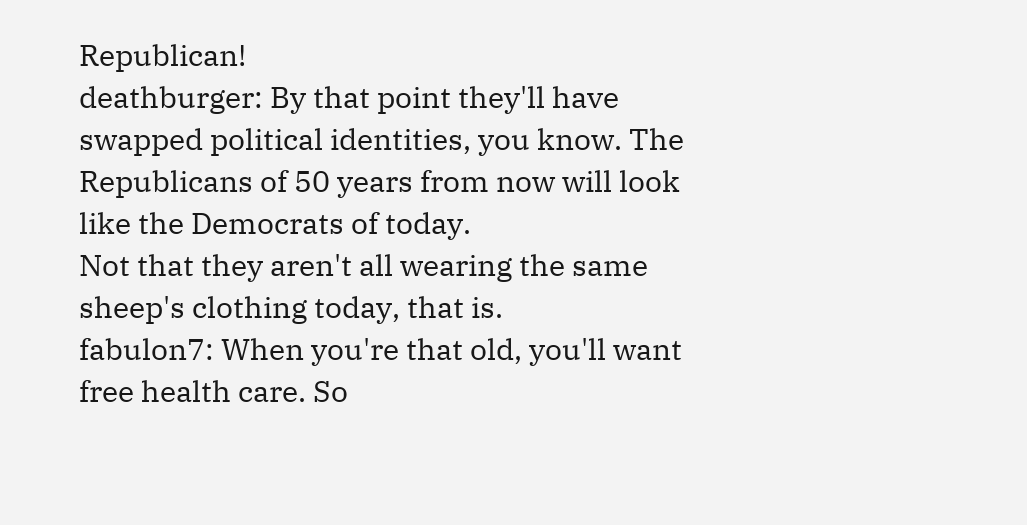Republican!
deathburger: By that point they'll have swapped political identities, you know. The Republicans of 50 years from now will look like the Democrats of today.
Not that they aren't all wearing the same sheep's clothing today, that is.
fabulon7: When you're that old, you'll want free health care. So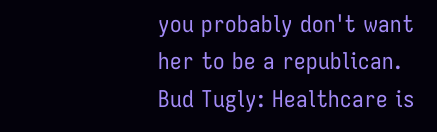you probably don't want her to be a republican.
Bud Tugly: Healthcare is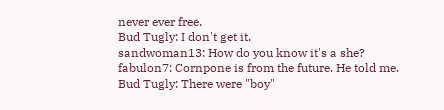never ever free.
Bud Tugly: I don't get it.
sandwoman13: How do you know it's a she?
fabulon7: Cornpone is from the future. He told me.
Bud Tugly: There were "boy"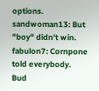options.
sandwoman13: But "boy" didn't win.
fabulon7: Cornpone told everybody.
Bud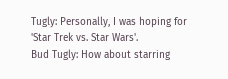Tugly: Personally, I was hoping for 'Star Trek vs. Star Wars'.
Bud Tugly: How about starring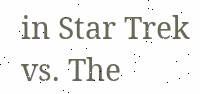in Star Trek vs. The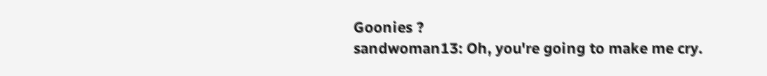Goonies ?
sandwoman13: Oh, you're going to make me cry.